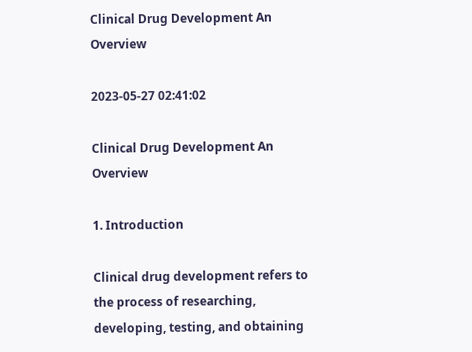Clinical Drug Development An Overview

2023-05-27 02:41:02

Clinical Drug Development An Overview

1. Introduction

Clinical drug development refers to the process of researching, developing, testing, and obtaining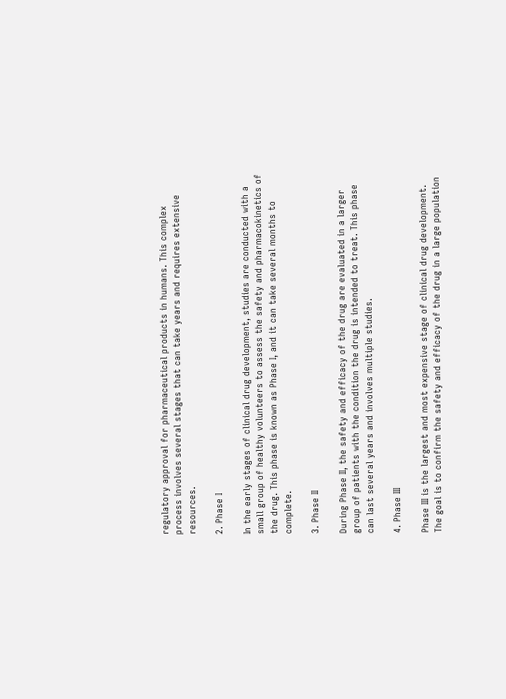regulatory approval for pharmaceutical products in humans. This complex process involves several stages that can take years and requires extensive resources.

2. Phase I

In the early stages of clinical drug development, studies are conducted with a small group of healthy volunteers to assess the safety and pharmacokinetics of the drug. This phase is known as Phase I, and it can take several months to complete.

3. Phase II

During Phase II, the safety and efficacy of the drug are evaluated in a larger group of patients with the condition the drug is intended to treat. This phase can last several years and involves multiple studies.

4. Phase III

Phase III is the largest and most expensive stage of clinical drug development. The goal is to confirm the safety and efficacy of the drug in a large population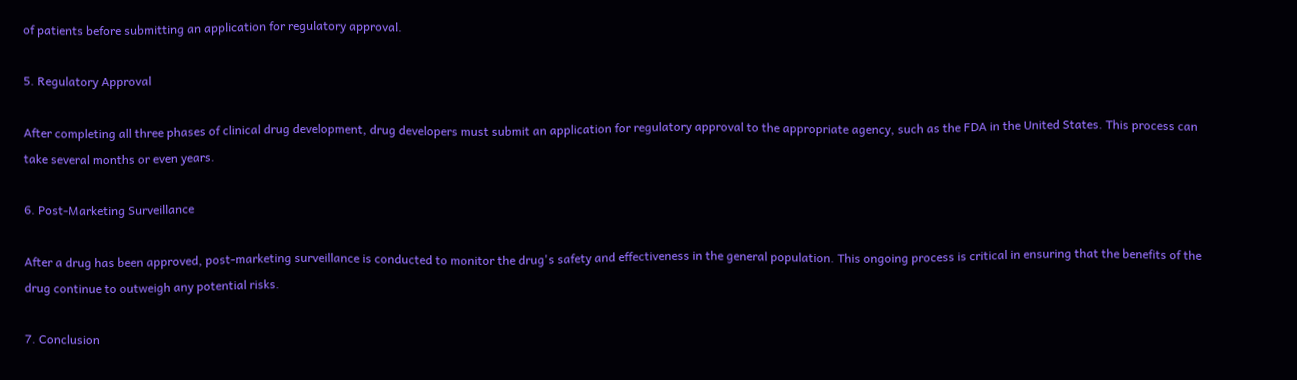of patients before submitting an application for regulatory approval.

5. Regulatory Approval

After completing all three phases of clinical drug development, drug developers must submit an application for regulatory approval to the appropriate agency, such as the FDA in the United States. This process can take several months or even years.

6. Post-Marketing Surveillance

After a drug has been approved, post-marketing surveillance is conducted to monitor the drug's safety and effectiveness in the general population. This ongoing process is critical in ensuring that the benefits of the drug continue to outweigh any potential risks.

7. Conclusion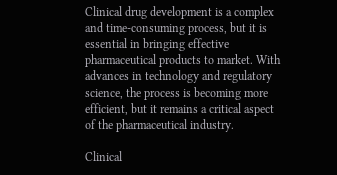Clinical drug development is a complex and time-consuming process, but it is essential in bringing effective pharmaceutical products to market. With advances in technology and regulatory science, the process is becoming more efficient, but it remains a critical aspect of the pharmaceutical industry.

Clinical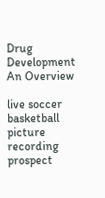Drug Development An Overview

live soccer basketball picture recording prospect